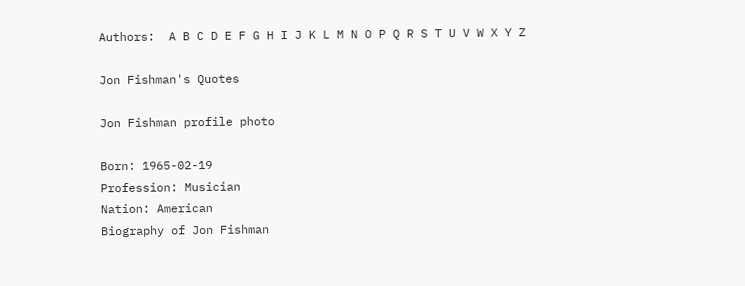Authors:  A B C D E F G H I J K L M N O P Q R S T U V W X Y Z

Jon Fishman's Quotes

Jon Fishman profile photo

Born: 1965-02-19
Profession: Musician
Nation: American
Biography of Jon Fishman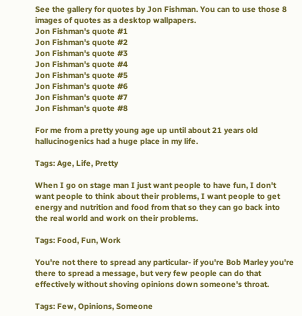See the gallery for quotes by Jon Fishman. You can to use those 8 images of quotes as a desktop wallpapers.
Jon Fishman's quote #1
Jon Fishman's quote #2
Jon Fishman's quote #3
Jon Fishman's quote #4
Jon Fishman's quote #5
Jon Fishman's quote #6
Jon Fishman's quote #7
Jon Fishman's quote #8

For me from a pretty young age up until about 21 years old hallucinogenics had a huge place in my life.

Tags: Age, Life, Pretty

When I go on stage man I just want people to have fun, I don't want people to think about their problems, I want people to get energy and nutrition and food from that so they can go back into the real world and work on their problems.

Tags: Food, Fun, Work

You're not there to spread any particular- if you're Bob Marley you're there to spread a message, but very few people can do that effectively without shoving opinions down someone's throat.

Tags: Few, Opinions, Someone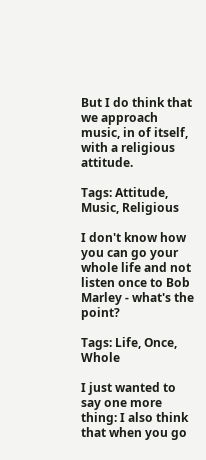But I do think that we approach music, in of itself, with a religious attitude.

Tags: Attitude, Music, Religious

I don't know how you can go your whole life and not listen once to Bob Marley - what's the point?

Tags: Life, Once, Whole

I just wanted to say one more thing: I also think that when you go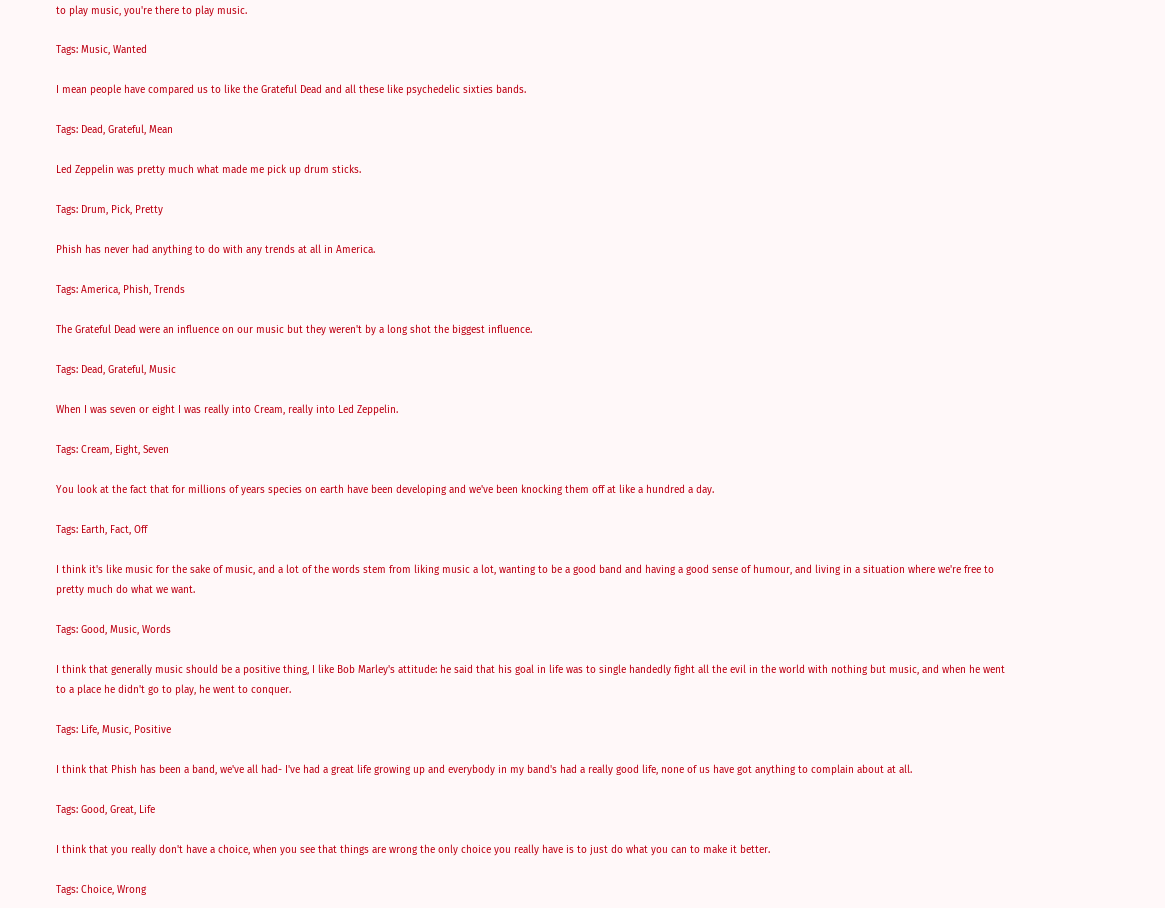to play music, you're there to play music.

Tags: Music, Wanted

I mean people have compared us to like the Grateful Dead and all these like psychedelic sixties bands.

Tags: Dead, Grateful, Mean

Led Zeppelin was pretty much what made me pick up drum sticks.

Tags: Drum, Pick, Pretty

Phish has never had anything to do with any trends at all in America.

Tags: America, Phish, Trends

The Grateful Dead were an influence on our music but they weren't by a long shot the biggest influence.

Tags: Dead, Grateful, Music

When I was seven or eight I was really into Cream, really into Led Zeppelin.

Tags: Cream, Eight, Seven

You look at the fact that for millions of years species on earth have been developing and we've been knocking them off at like a hundred a day.

Tags: Earth, Fact, Off

I think it's like music for the sake of music, and a lot of the words stem from liking music a lot, wanting to be a good band and having a good sense of humour, and living in a situation where we're free to pretty much do what we want.

Tags: Good, Music, Words

I think that generally music should be a positive thing, I like Bob Marley's attitude: he said that his goal in life was to single handedly fight all the evil in the world with nothing but music, and when he went to a place he didn't go to play, he went to conquer.

Tags: Life, Music, Positive

I think that Phish has been a band, we've all had- I've had a great life growing up and everybody in my band's had a really good life, none of us have got anything to complain about at all.

Tags: Good, Great, Life

I think that you really don't have a choice, when you see that things are wrong the only choice you really have is to just do what you can to make it better.

Tags: Choice, Wrong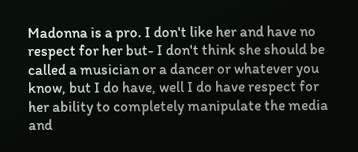Madonna is a pro. I don't like her and have no respect for her but- I don't think she should be called a musician or a dancer or whatever you know, but I do have, well I do have respect for her ability to completely manipulate the media and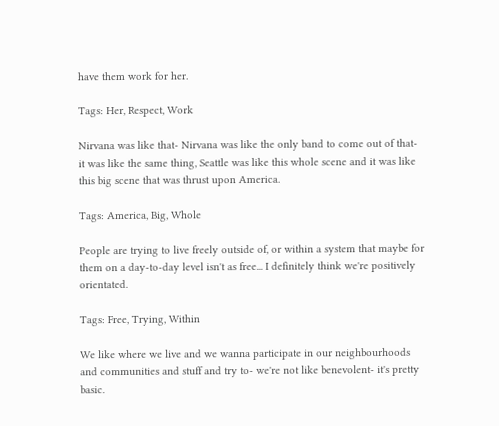have them work for her.

Tags: Her, Respect, Work

Nirvana was like that- Nirvana was like the only band to come out of that- it was like the same thing, Seattle was like this whole scene and it was like this big scene that was thrust upon America.

Tags: America, Big, Whole

People are trying to live freely outside of, or within a system that maybe for them on a day-to-day level isn't as free... I definitely think we're positively orientated.

Tags: Free, Trying, Within

We like where we live and we wanna participate in our neighbourhoods and communities and stuff and try to- we're not like benevolent- it's pretty basic.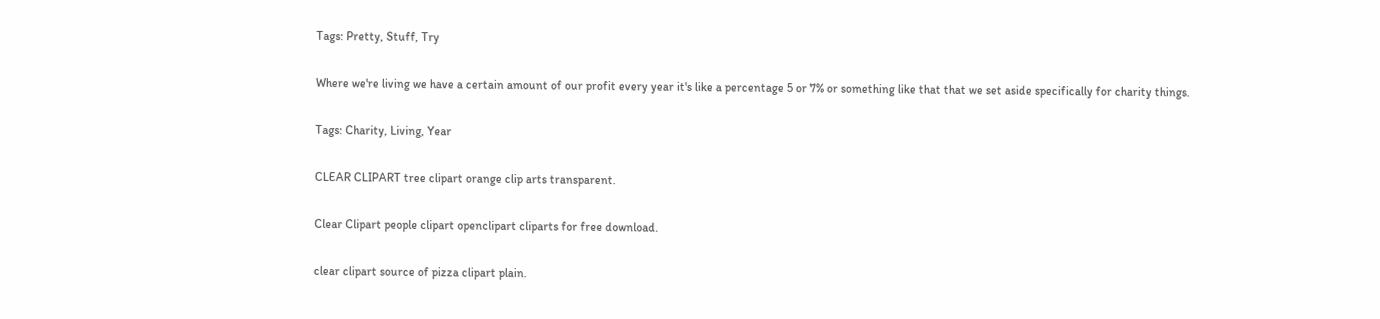Tags: Pretty, Stuff, Try

Where we're living we have a certain amount of our profit every year it's like a percentage 5 or 7% or something like that that we set aside specifically for charity things.

Tags: Charity, Living, Year

CLEAR CLIPART tree clipart orange clip arts transparent.

Clear Clipart people clipart openclipart cliparts for free download.

clear clipart source of pizza clipart plain.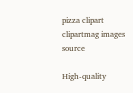pizza clipart clipartmag images source

High-quality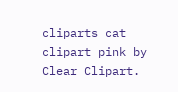cliparts cat clipart pink by Clear Clipart.